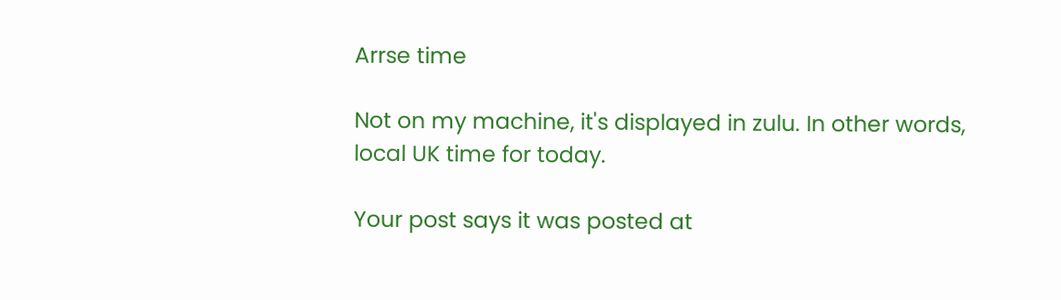Arrse time

Not on my machine, it's displayed in zulu. In other words, local UK time for today.

Your post says it was posted at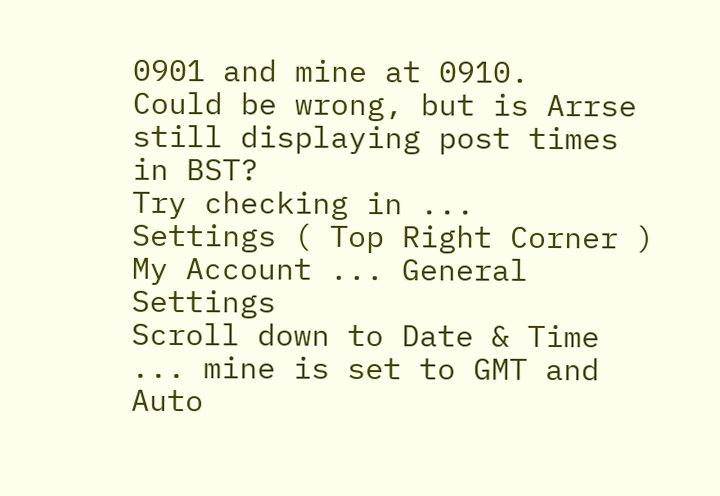0901 and mine at 0910.
Could be wrong, but is Arrse still displaying post times in BST?
Try checking in ...
Settings ( Top Right Corner )
My Account ... General Settings
Scroll down to Date & Time ... mine is set to GMT and Auto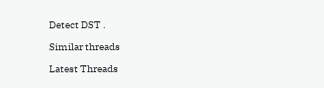Detect DST .

Similar threads

Latest Threads